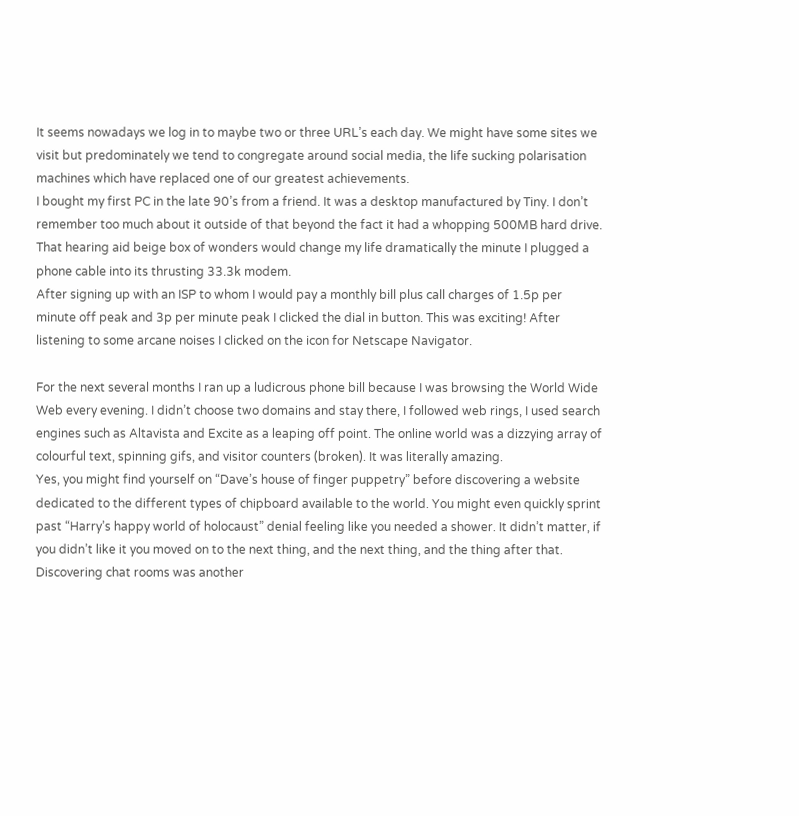It seems nowadays we log in to maybe two or three URL’s each day. We might have some sites we visit but predominately we tend to congregate around social media, the life sucking polarisation machines which have replaced one of our greatest achievements.
I bought my first PC in the late 90’s from a friend. It was a desktop manufactured by Tiny. I don’t remember too much about it outside of that beyond the fact it had a whopping 500MB hard drive. That hearing aid beige box of wonders would change my life dramatically the minute I plugged a phone cable into its thrusting 33.3k modem.
After signing up with an ISP to whom I would pay a monthly bill plus call charges of 1.5p per minute off peak and 3p per minute peak I clicked the dial in button. This was exciting! After listening to some arcane noises I clicked on the icon for Netscape Navigator.

For the next several months I ran up a ludicrous phone bill because I was browsing the World Wide Web every evening. I didn’t choose two domains and stay there, I followed web rings, I used search engines such as Altavista and Excite as a leaping off point. The online world was a dizzying array of colourful text, spinning gifs, and visitor counters (broken). It was literally amazing.
Yes, you might find yourself on “Dave’s house of finger puppetry” before discovering a website dedicated to the different types of chipboard available to the world. You might even quickly sprint past “Harry’s happy world of holocaust” denial feeling like you needed a shower. It didn’t matter, if you didn’t like it you moved on to the next thing, and the next thing, and the thing after that.
Discovering chat rooms was another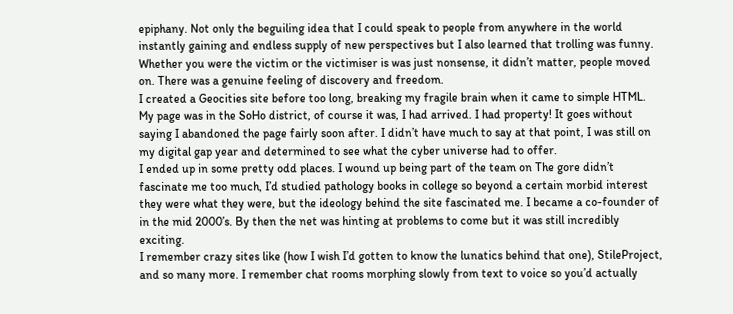epiphany. Not only the beguiling idea that I could speak to people from anywhere in the world instantly gaining and endless supply of new perspectives but I also learned that trolling was funny. Whether you were the victim or the victimiser is was just nonsense, it didn’t matter, people moved on. There was a genuine feeling of discovery and freedom.
I created a Geocities site before too long, breaking my fragile brain when it came to simple HTML. My page was in the SoHo district, of course it was, I had arrived. I had property! It goes without saying I abandoned the page fairly soon after. I didn’t have much to say at that point, I was still on my digital gap year and determined to see what the cyber universe had to offer.
I ended up in some pretty odd places. I wound up being part of the team on The gore didn’t fascinate me too much, I’d studied pathology books in college so beyond a certain morbid interest they were what they were, but the ideology behind the site fascinated me. I became a co-founder of in the mid 2000’s. By then the net was hinting at problems to come but it was still incredibly exciting.
I remember crazy sites like (how I wish I’d gotten to know the lunatics behind that one), StileProject, and so many more. I remember chat rooms morphing slowly from text to voice so you’d actually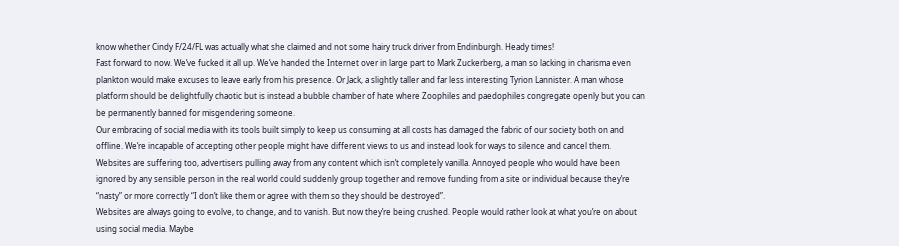know whether Cindy F/24/FL was actually what she claimed and not some hairy truck driver from Endinburgh. Heady times!
Fast forward to now. We’ve fucked it all up. We’ve handed the Internet over in large part to Mark Zuckerberg, a man so lacking in charisma even plankton would make excuses to leave early from his presence. Or Jack, a slightly taller and far less interesting Tyrion Lannister. A man whose platform should be delightfully chaotic but is instead a bubble chamber of hate where Zoophiles and paedophiles congregate openly but you can be permanently banned for misgendering someone.
Our embracing of social media with its tools built simply to keep us consuming at all costs has damaged the fabric of our society both on and offline. We’re incapable of accepting other people might have different views to us and instead look for ways to silence and cancel them.
Websites are suffering too, advertisers pulling away from any content which isn’t completely vanilla. Annoyed people who would have been ignored by any sensible person in the real world could suddenly group together and remove funding from a site or individual because they’re “nasty” or more correctly “I don’t like them or agree with them so they should be destroyed”.
Websites are always going to evolve, to change, and to vanish. But now they’re being crushed. People would rather look at what you’re on about using social media. Maybe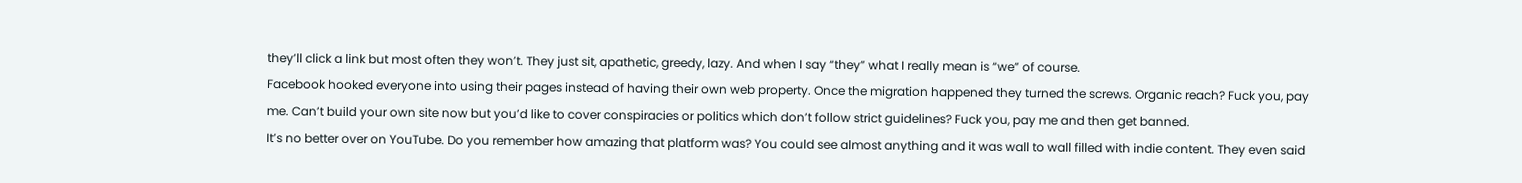they’ll click a link but most often they won’t. They just sit, apathetic, greedy, lazy. And when I say “they” what I really mean is “we” of course.
Facebook hooked everyone into using their pages instead of having their own web property. Once the migration happened they turned the screws. Organic reach? Fuck you, pay me. Can’t build your own site now but you’d like to cover conspiracies or politics which don’t follow strict guidelines? Fuck you, pay me and then get banned.
It’s no better over on YouTube. Do you remember how amazing that platform was? You could see almost anything and it was wall to wall filled with indie content. They even said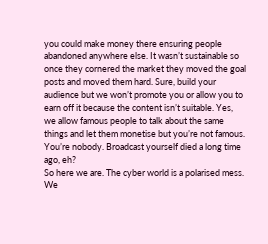you could make money there ensuring people abandoned anywhere else. It wasn’t sustainable so once they cornered the market they moved the goal posts and moved them hard. Sure, build your audience but we won’t promote you or allow you to earn off it because the content isn’t suitable. Yes, we allow famous people to talk about the same things and let them monetise but you’re not famous. You’re nobody. Broadcast yourself died a long time ago, eh?
So here we are. The cyber world is a polarised mess. We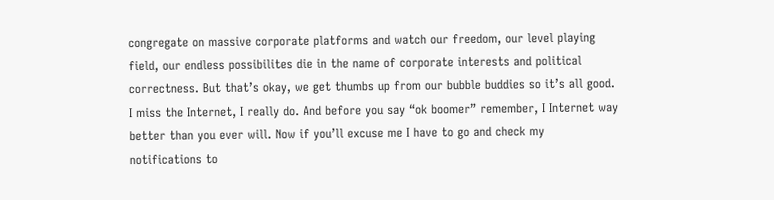congregate on massive corporate platforms and watch our freedom, our level playing field, our endless possibilites die in the name of corporate interests and political correctness. But that’s okay, we get thumbs up from our bubble buddies so it’s all good.
I miss the Internet, I really do. And before you say “ok boomer” remember, I Internet way better than you ever will. Now if you’ll excuse me I have to go and check my notifications to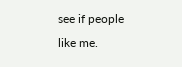see if people like me.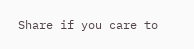Share if you care to